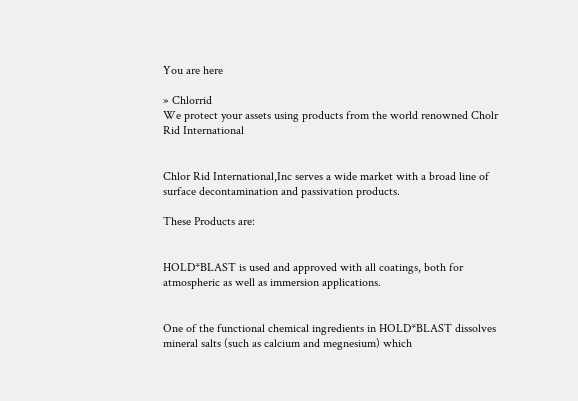You are here

» Chlorrid
We protect your assets using products from the world renowned Cholr Rid International


Chlor Rid International,Inc serves a wide market with a broad line of surface decontamination and passivation products.

These Products are:


HOLD*BLAST is used and approved with all coatings, both for atmospheric as well as immersion applications.


One of the functional chemical ingredients in HOLD*BLAST dissolves mineral salts (such as calcium and megnesium) which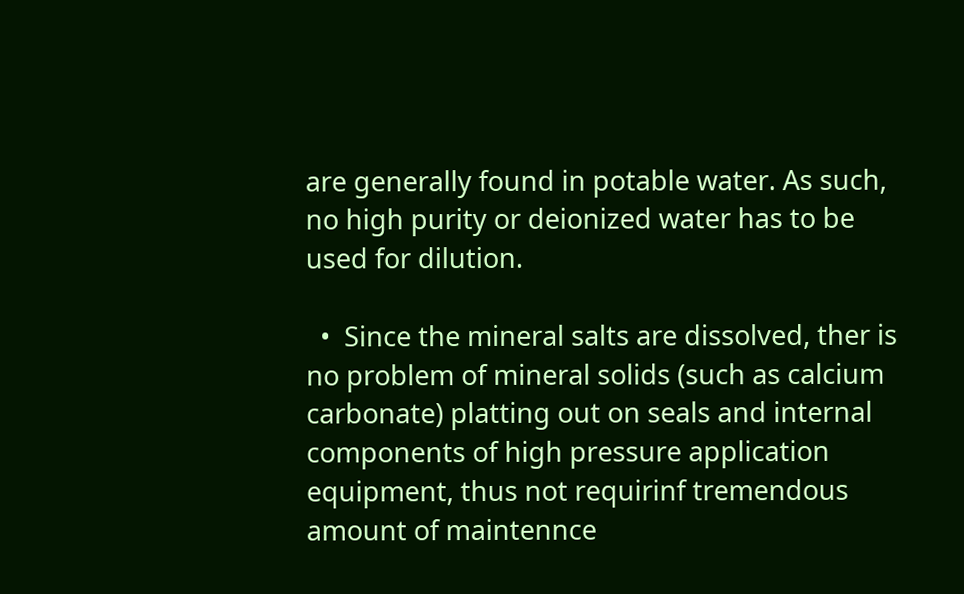are generally found in potable water. As such, no high purity or deionized water has to be used for dilution.

  •  Since the mineral salts are dissolved, ther is no problem of mineral solids (such as calcium carbonate) platting out on seals and internal components of high pressure application equipment, thus not requirinf tremendous amount of maintennce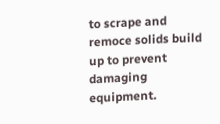to scrape and remoce solids build up to prevent damaging equipment.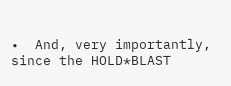•  And, very importantly, since the HOLD*BLAST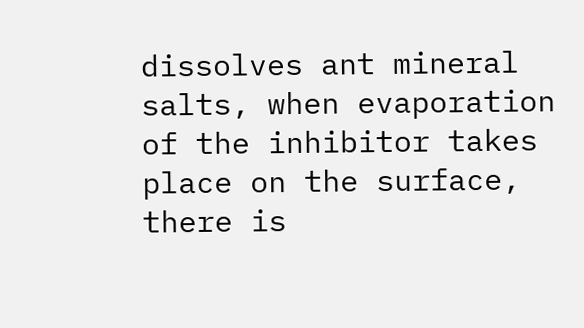dissolves ant mineral salts, when evaporation of the inhibitor takes place on the surface, there is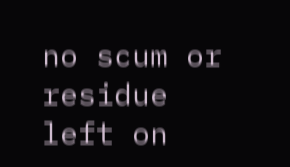no scum or residue left on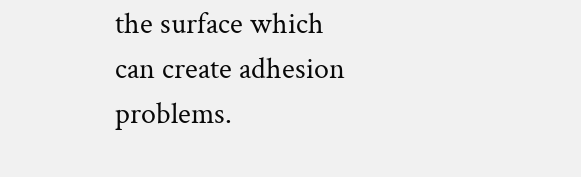the surface which can create adhesion problems.